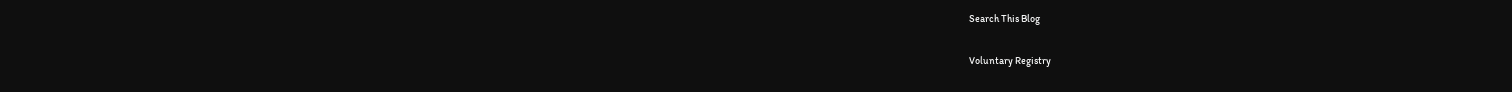Search This Blog

Voluntary Registry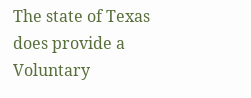The state of Texas does provide a Voluntary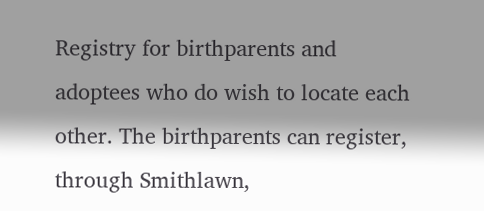Registry for birthparents and adoptees who do wish to locate each other. The birthparents can register, through Smithlawn,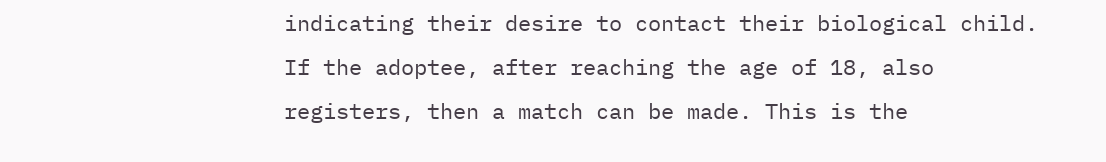indicating their desire to contact their biological child. If the adoptee, after reaching the age of 18, also registers, then a match can be made. This is the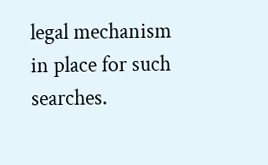legal mechanism in place for such searches.